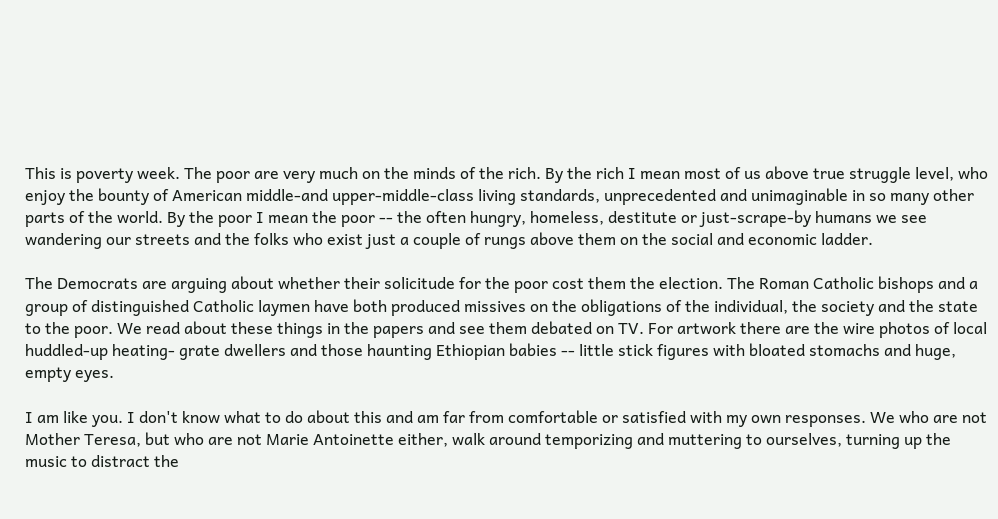This is poverty week. The poor are very much on the minds of the rich. By the rich I mean most of us above true struggle level, who enjoy the bounty of American middle-and upper-middle-class living standards, unprecedented and unimaginable in so many other parts of the world. By the poor I mean the poor -- the often hungry, homeless, destitute or just-scrape-by humans we see wandering our streets and the folks who exist just a couple of rungs above them on the social and economic ladder.

The Democrats are arguing about whether their solicitude for the poor cost them the election. The Roman Catholic bishops and a group of distinguished Catholic laymen have both produced missives on the obligations of the individual, the society and the state to the poor. We read about these things in the papers and see them debated on TV. For artwork there are the wire photos of local huddled-up heating- grate dwellers and those haunting Ethiopian babies -- little stick figures with bloated stomachs and huge, empty eyes.

I am like you. I don't know what to do about this and am far from comfortable or satisfied with my own responses. We who are not Mother Teresa, but who are not Marie Antoinette either, walk around temporizing and muttering to ourselves, turning up the music to distract the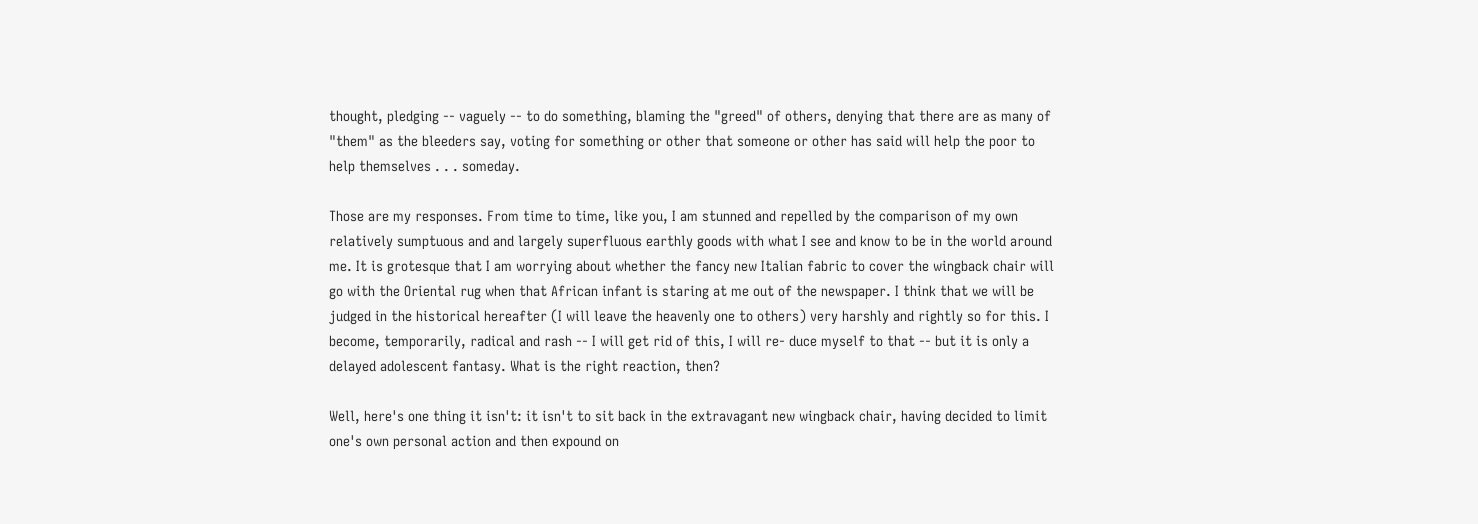thought, pledging -- vaguely -- to do something, blaming the "greed" of others, denying that there are as many of "them" as the bleeders say, voting for something or other that someone or other has said will help the poor to help themselves . . . someday.

Those are my responses. From time to time, like you, I am stunned and repelled by the comparison of my own relatively sumptuous and and largely superfluous earthly goods with what I see and know to be in the world around me. It is grotesque that I am worrying about whether the fancy new Italian fabric to cover the wingback chair will go with the Oriental rug when that African infant is staring at me out of the newspaper. I think that we will be judged in the historical hereafter (I will leave the heavenly one to others) very harshly and rightly so for this. I become, temporarily, radical and rash -- I will get rid of this, I will re- duce myself to that -- but it is only a delayed adolescent fantasy. What is the right reaction, then?

Well, here's one thing it isn't: it isn't to sit back in the extravagant new wingback chair, having decided to limit one's own personal action and then expound on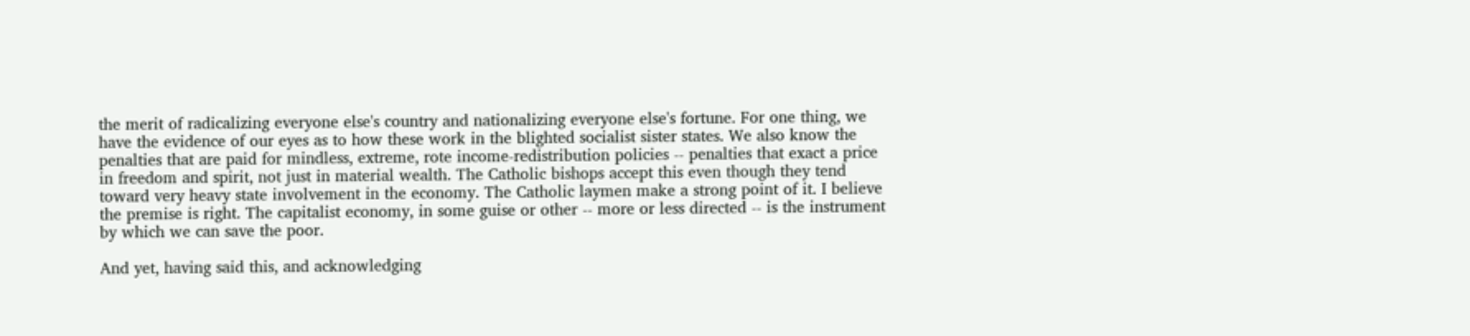the merit of radicalizing everyone else's country and nationalizing everyone else's fortune. For one thing, we have the evidence of our eyes as to how these work in the blighted socialist sister states. We also know the penalties that are paid for mindless, extreme, rote income-redistribution policies -- penalties that exact a price in freedom and spirit, not just in material wealth. The Catholic bishops accept this even though they tend toward very heavy state involvement in the economy. The Catholic laymen make a strong point of it. I believe the premise is right. The capitalist economy, in some guise or other -- more or less directed -- is the instrument by which we can save the poor.

And yet, having said this, and acknowledging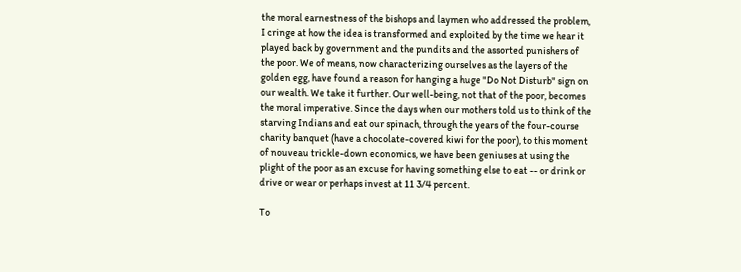the moral earnestness of the bishops and laymen who addressed the problem, I cringe at how the idea is transformed and exploited by the time we hear it played back by government and the pundits and the assorted punishers of the poor. We of means, now characterizing ourselves as the layers of the golden egg, have found a reason for hanging a huge "Do Not Disturb" sign on our wealth. We take it further. Our well-being, not that of the poor, becomes the moral imperative. Since the days when our mothers told us to think of the starving Indians and eat our spinach, through the years of the four-course charity banquet (have a chocolate-covered kiwi for the poor), to this moment of nouveau trickle-down economics, we have been geniuses at using the plight of the poor as an excuse for having something else to eat -- or drink or drive or wear or perhaps invest at 11 3/4 percent.

To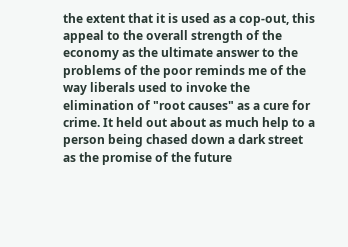the extent that it is used as a cop-out, this appeal to the overall strength of the economy as the ultimate answer to the problems of the poor reminds me of the way liberals used to invoke the elimination of "root causes" as a cure for crime. It held out about as much help to a person being chased down a dark street as the promise of the future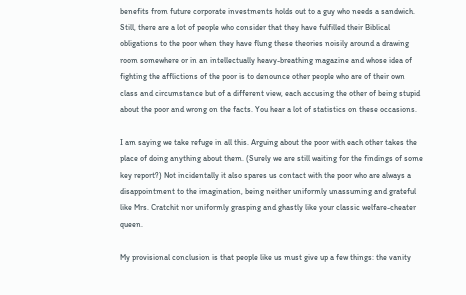benefits from future corporate investments holds out to a guy who needs a sandwich. Still, there are a lot of people who consider that they have fulfilled their Biblical obligations to the poor when they have flung these theories noisily around a drawing room somewhere or in an intellectually heavy-breathing magazine and whose idea of fighting the afflictions of the poor is to denounce other people who are of their own class and circumstance but of a different view, each accusing the other of being stupid about the poor and wrong on the facts. You hear a lot of statistics on these occasions.

I am saying we take refuge in all this. Arguing about the poor with each other takes the place of doing anything about them. (Surely we are still waiting for the findings of some key report?) Not incidentally it also spares us contact with the poor who are always a disappointment to the imagination, being neither uniformly unassuming and grateful like Mrs. Cratchit nor uniformly grasping and ghastly like your classic welfare-cheater queen.

My provisional conclusion is that people like us must give up a few things: the vanity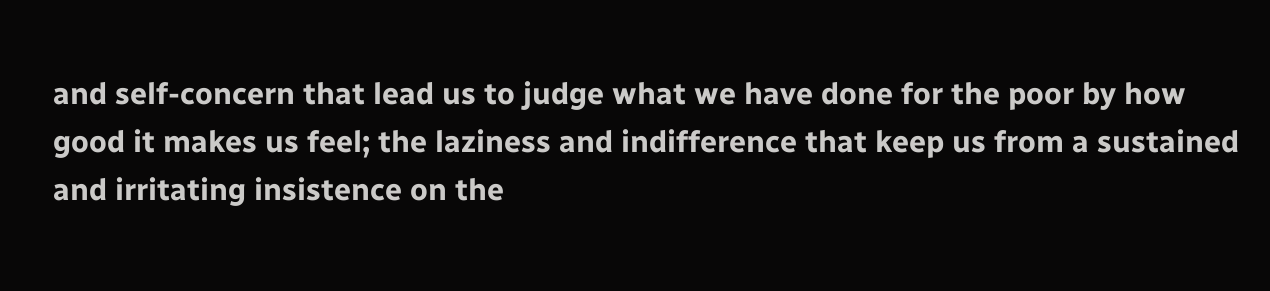and self-concern that lead us to judge what we have done for the poor by how good it makes us feel; the laziness and indifference that keep us from a sustained and irritating insistence on the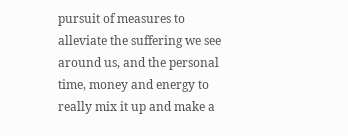pursuit of measures to alleviate the suffering we see around us, and the personal time, money and energy to really mix it up and make a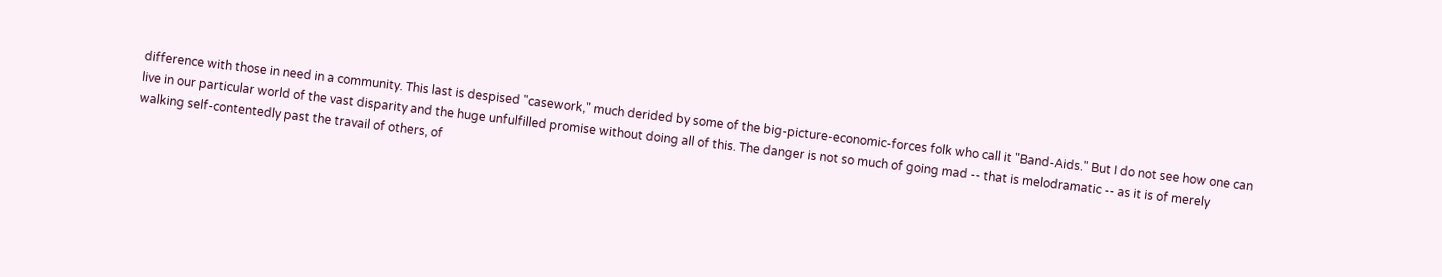difference with those in need in a community. This last is despised "casework," much derided by some of the big-picture-economic-forces folk who call it "Band-Aids." But I do not see how one can live in our particular world of the vast disparity and the huge unfulfilled promise without doing all of this. The danger is not so much of going mad -- that is melodramatic -- as it is of merely walking self-contentedly past the travail of others, of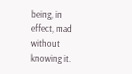being, in effect, mad without knowing it.